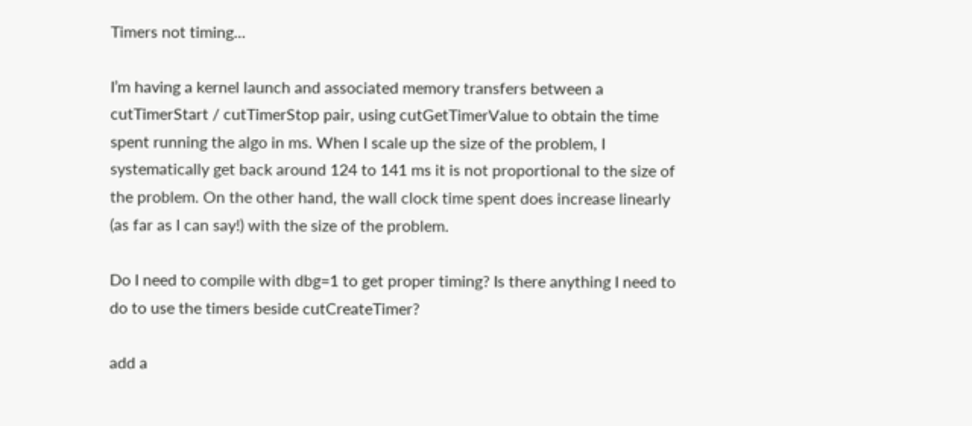Timers not timing...

I’m having a kernel launch and associated memory transfers between a cutTimerStart / cutTimerStop pair, using cutGetTimerValue to obtain the time spent running the algo in ms. When I scale up the size of the problem, I systematically get back around 124 to 141 ms it is not proportional to the size of the problem. On the other hand, the wall clock time spent does increase linearly (as far as I can say!) with the size of the problem.

Do I need to compile with dbg=1 to get proper timing? Is there anything I need to do to use the timers beside cutCreateTimer?

add a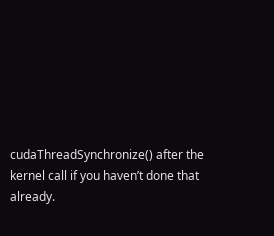cudaThreadSynchronize() after the kernel call if you haven’t done that already.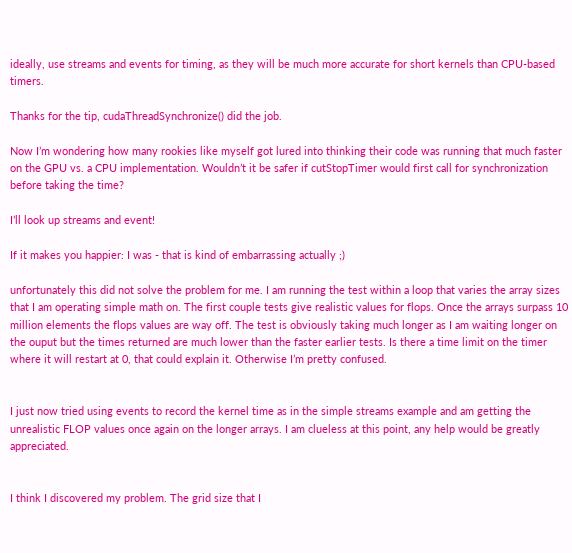ideally, use streams and events for timing, as they will be much more accurate for short kernels than CPU-based timers.

Thanks for the tip, cudaThreadSynchronize() did the job.

Now I’m wondering how many rookies like myself got lured into thinking their code was running that much faster on the GPU vs. a CPU implementation. Wouldn’t it be safer if cutStopTimer would first call for synchronization before taking the time?

I’ll look up streams and event!

If it makes you happier: I was - that is kind of embarrassing actually ;)

unfortunately this did not solve the problem for me. I am running the test within a loop that varies the array sizes that I am operating simple math on. The first couple tests give realistic values for flops. Once the arrays surpass 10 million elements the flops values are way off. The test is obviously taking much longer as I am waiting longer on the ouput but the times returned are much lower than the faster earlier tests. Is there a time limit on the timer where it will restart at 0, that could explain it. Otherwise I’m pretty confused.


I just now tried using events to record the kernel time as in the simple streams example and am getting the unrealistic FLOP values once again on the longer arrays. I am clueless at this point, any help would be greatly appreciated.


I think I discovered my problem. The grid size that I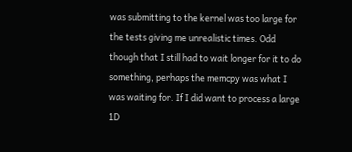was submitting to the kernel was too large for the tests giving me unrealistic times. Odd though that I still had to wait longer for it to do something, perhaps the memcpy was what I was waiting for. If I did want to process a large 1D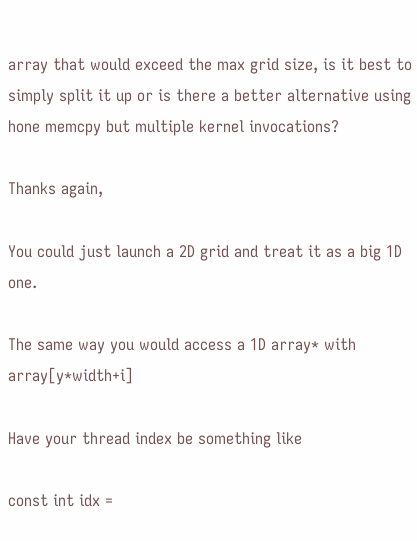array that would exceed the max grid size, is it best to simply split it up or is there a better alternative using hone memcpy but multiple kernel invocations?

Thanks again,

You could just launch a 2D grid and treat it as a big 1D one.

The same way you would access a 1D array* with array[y*width+i]

Have your thread index be something like

const int idx =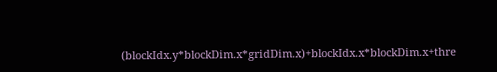(blockIdx.y*blockDim.x*gridDim.x)+blockIdx.x*blockDim.x+thre